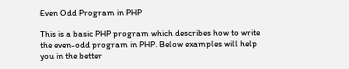Even Odd Program in PHP

This is a basic PHP program which describes how to write the even-odd program in PHP. Below examples will help you in the better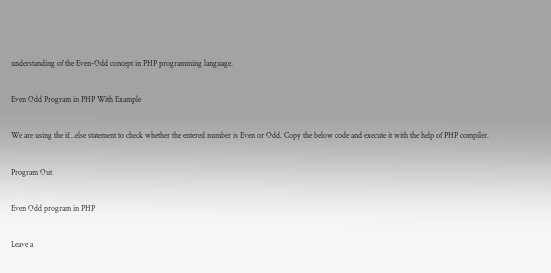understanding of the Even-Odd concept in PHP programming language.

Even Odd Program in PHP With Example

We are using the if…else statement to check whether the entered number is Even or Odd. Copy the below code and execute it with the help of PHP compiler.

Program Out

Even Odd program in PHP

Leave a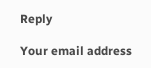Reply

Your email address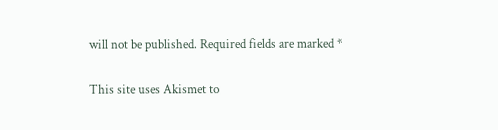will not be published. Required fields are marked *

This site uses Akismet to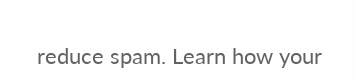reduce spam. Learn how your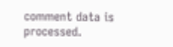comment data is processed.